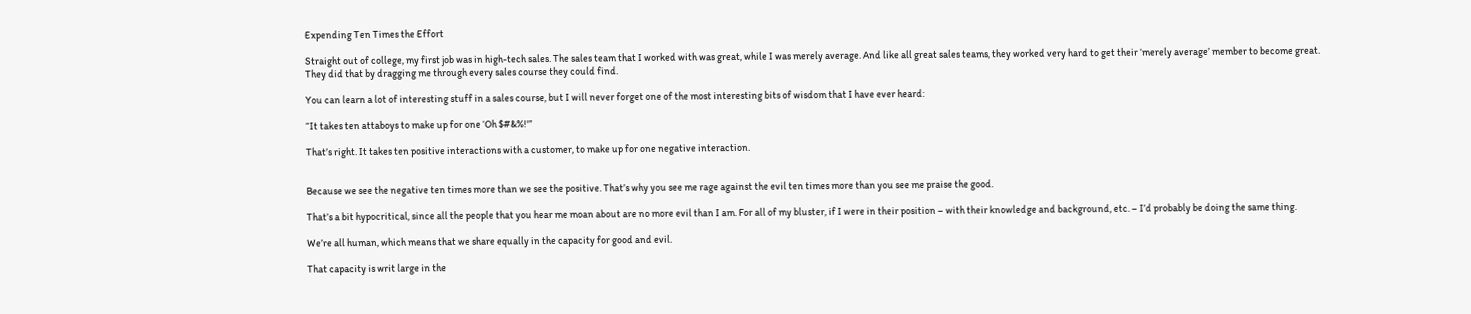Expending Ten Times the Effort

Straight out of college, my first job was in high-tech sales. The sales team that I worked with was great, while I was merely average. And like all great sales teams, they worked very hard to get their ‘merely average’ member to become great. They did that by dragging me through every sales course they could find.

You can learn a lot of interesting stuff in a sales course, but I will never forget one of the most interesting bits of wisdom that I have ever heard:

“It takes ten attaboys to make up for one ‘Oh $#&%!'”

That’s right. It takes ten positive interactions with a customer, to make up for one negative interaction.


Because we see the negative ten times more than we see the positive. That’s why you see me rage against the evil ten times more than you see me praise the good.

That’s a bit hypocritical, since all the people that you hear me moan about are no more evil than I am. For all of my bluster, if I were in their position – with their knowledge and background, etc. – I’d probably be doing the same thing.

We’re all human, which means that we share equally in the capacity for good and evil.

That capacity is writ large in the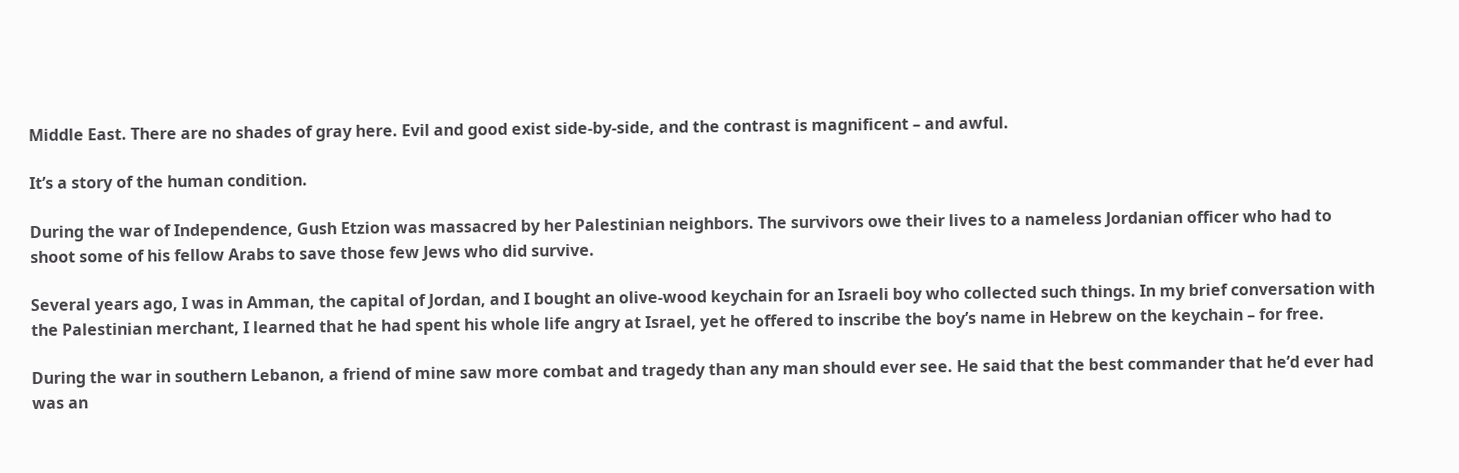Middle East. There are no shades of gray here. Evil and good exist side-by-side, and the contrast is magnificent – and awful.

It’s a story of the human condition.

During the war of Independence, Gush Etzion was massacred by her Palestinian neighbors. The survivors owe their lives to a nameless Jordanian officer who had to shoot some of his fellow Arabs to save those few Jews who did survive.

Several years ago, I was in Amman, the capital of Jordan, and I bought an olive-wood keychain for an Israeli boy who collected such things. In my brief conversation with the Palestinian merchant, I learned that he had spent his whole life angry at Israel, yet he offered to inscribe the boy’s name in Hebrew on the keychain – for free.

During the war in southern Lebanon, a friend of mine saw more combat and tragedy than any man should ever see. He said that the best commander that he’d ever had was an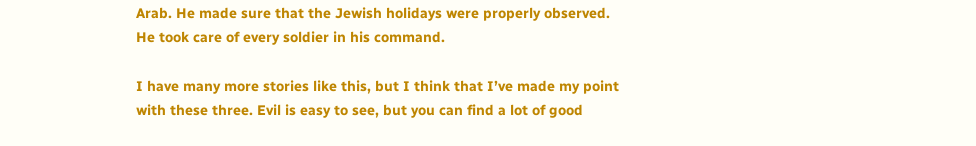Arab. He made sure that the Jewish holidays were properly observed. He took care of every soldier in his command.

I have many more stories like this, but I think that I’ve made my point with these three. Evil is easy to see, but you can find a lot of good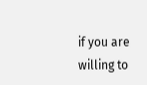if you are willing to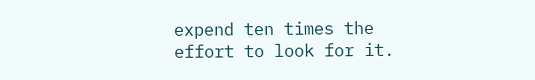expend ten times the effort to look for it.